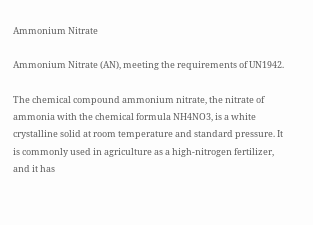Ammonium Nitrate

Ammonium Nitrate (AN), meeting the requirements of UN1942.

The chemical compound ammonium nitrate, the nitrate of ammonia with the chemical formula NH4NO3, is a white crystalline solid at room temperature and standard pressure. It is commonly used in agriculture as a high-nitrogen fertilizer, and it has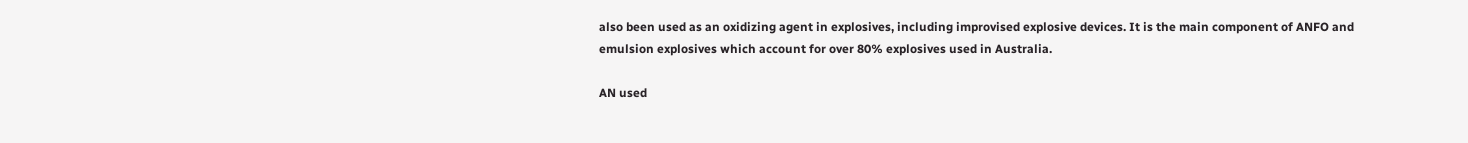also been used as an oxidizing agent in explosives, including improvised explosive devices. It is the main component of ANFO and emulsion explosives which account for over 80% explosives used in Australia.

AN used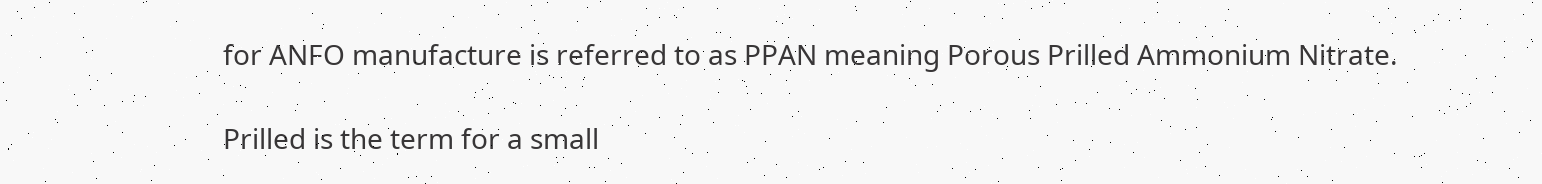for ANFO manufacture is referred to as PPAN meaning Porous Prilled Ammonium Nitrate.

Prilled is the term for a small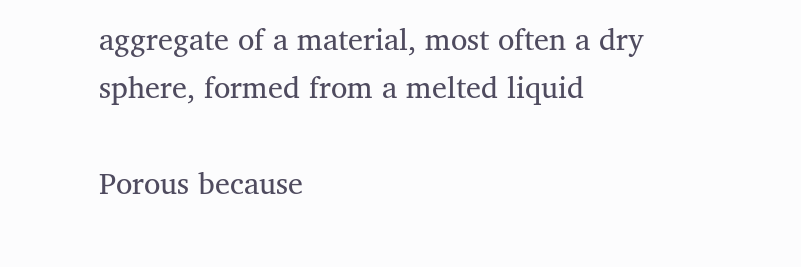aggregate of a material, most often a dry sphere, formed from a melted liquid

Porous because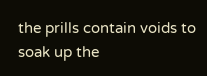the prills contain voids to soak up the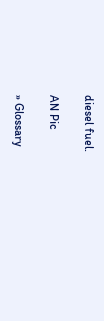diesel fuel.

AN Pic

» Glossary